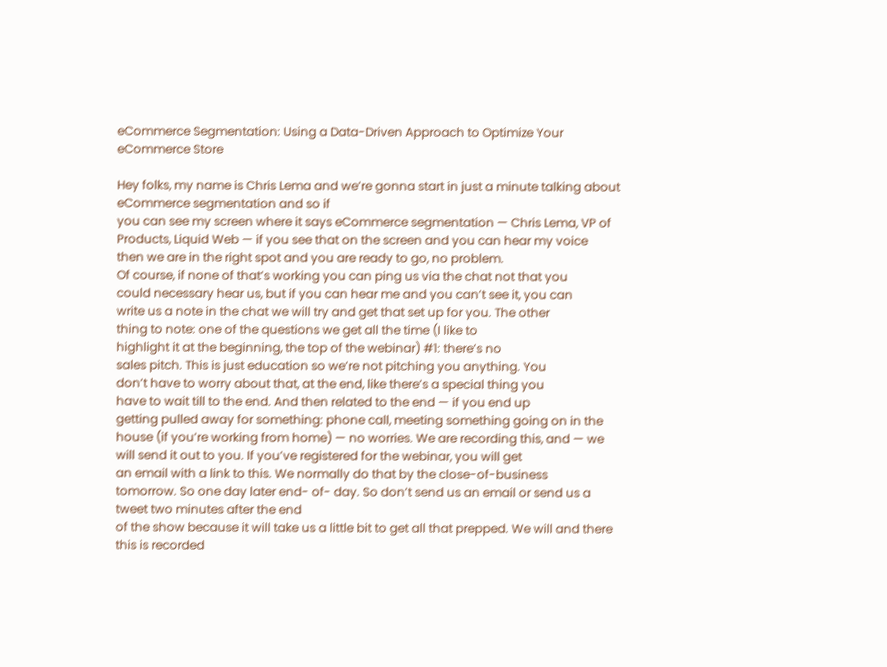eCommerce Segmentation: Using a Data-Driven Approach to Optimize Your eCommerce Store

Hey folks, my name is Chris Lema and we’re gonna start in just a minute talking about eCommerce segmentation and so if
you can see my screen where it says eCommerce segmentation — Chris Lema, VP of Products, Liquid Web — if you see that on the screen and you can hear my voice
then we are in the right spot and you are ready to go, no problem.
Of course, if none of that’s working you can ping us via the chat not that you
could necessary hear us, but if you can hear me and you can’t see it, you can
write us a note in the chat we will try and get that set up for you. The other
thing to note: one of the questions we get all the time (I like to
highlight it at the beginning, the top of the webinar) #1: there’s no
sales pitch. This is just education so we’re not pitching you anything. You
don’t have to worry about that, at the end, like there’s a special thing you
have to wait till to the end. And then related to the end — if you end up
getting pulled away for something: phone call, meeting something going on in the
house (if you’re working from home) — no worries. We are recording this, and — we
will send it out to you. If you’ve registered for the webinar, you will get
an email with a link to this. We normally do that by the close-of-business
tomorrow. So one day later end- of- day. So don’t send us an email or send us a tweet two minutes after the end
of the show because it will take us a little bit to get all that prepped. We will and there this is recorded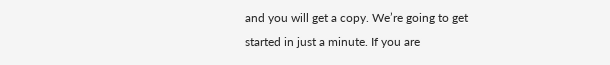and you will get a copy. We’re going to get
started in just a minute. If you are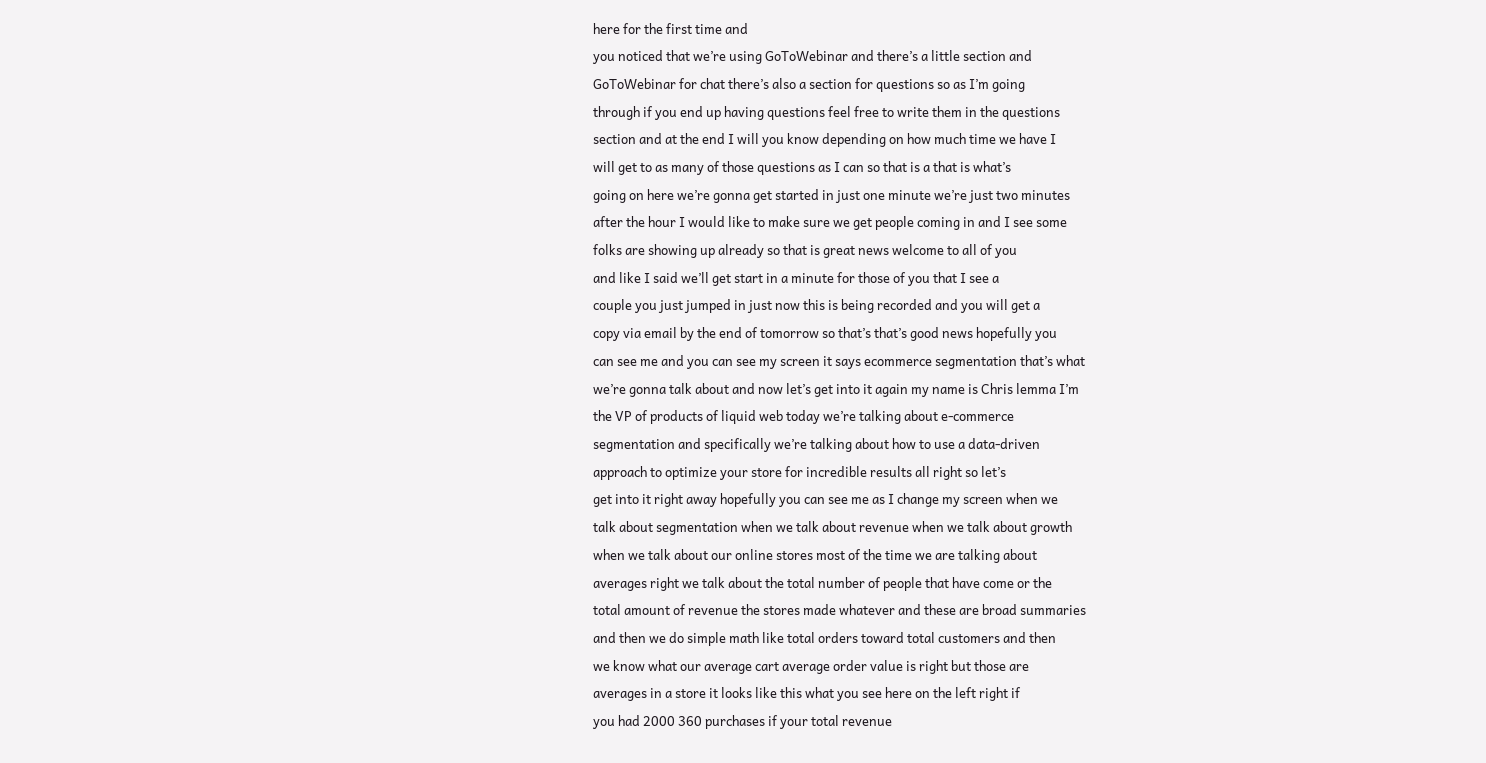here for the first time and
you noticed that we’re using GoToWebinar and there’s a little section and
GoToWebinar for chat there’s also a section for questions so as I’m going
through if you end up having questions feel free to write them in the questions
section and at the end I will you know depending on how much time we have I
will get to as many of those questions as I can so that is a that is what’s
going on here we’re gonna get started in just one minute we’re just two minutes
after the hour I would like to make sure we get people coming in and I see some
folks are showing up already so that is great news welcome to all of you
and like I said we’ll get start in a minute for those of you that I see a
couple you just jumped in just now this is being recorded and you will get a
copy via email by the end of tomorrow so that’s that’s good news hopefully you
can see me and you can see my screen it says ecommerce segmentation that’s what
we’re gonna talk about and now let’s get into it again my name is Chris lemma I’m
the VP of products of liquid web today we’re talking about e-commerce
segmentation and specifically we’re talking about how to use a data-driven
approach to optimize your store for incredible results all right so let’s
get into it right away hopefully you can see me as I change my screen when we
talk about segmentation when we talk about revenue when we talk about growth
when we talk about our online stores most of the time we are talking about
averages right we talk about the total number of people that have come or the
total amount of revenue the stores made whatever and these are broad summaries
and then we do simple math like total orders toward total customers and then
we know what our average cart average order value is right but those are
averages in a store it looks like this what you see here on the left right if
you had 2000 360 purchases if your total revenue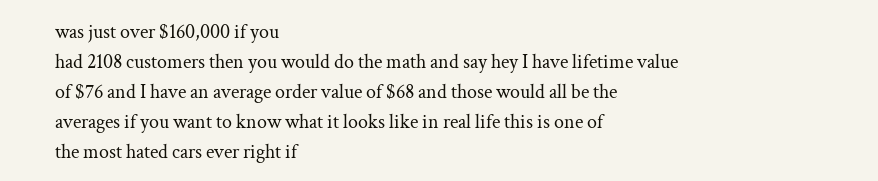was just over $160,000 if you
had 2108 customers then you would do the math and say hey I have lifetime value
of $76 and I have an average order value of $68 and those would all be the
averages if you want to know what it looks like in real life this is one of
the most hated cars ever right if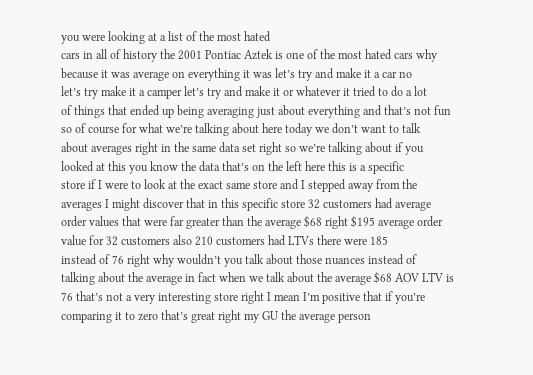you were looking at a list of the most hated
cars in all of history the 2001 Pontiac Aztek is one of the most hated cars why
because it was average on everything it was let’s try and make it a car no
let’s try make it a camper let’s try and make it or whatever it tried to do a lot
of things that ended up being averaging just about everything and that’s not fun
so of course for what we’re talking about here today we don’t want to talk
about averages right in the same data set right so we’re talking about if you
looked at this you know the data that’s on the left here this is a specific
store if I were to look at the exact same store and I stepped away from the
averages I might discover that in this specific store 32 customers had average
order values that were far greater than the average $68 right $195 average order
value for 32 customers also 210 customers had LTVs there were 185
instead of 76 right why wouldn’t you talk about those nuances instead of
talking about the average in fact when we talk about the average $68 AOV LTV is
76 that’s not a very interesting store right I mean I’m positive that if you’re
comparing it to zero that’s great right my GU the average person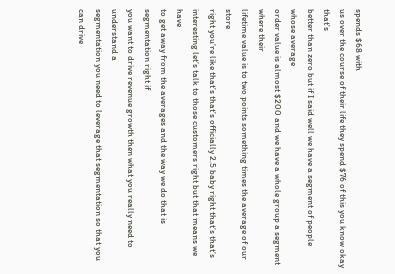spends $68 with
us over the course of their life they spend $76 of this you know okay that’s
better than zero but if I said well we have a segment of people whose average
order value is almost $200 and we have a whole group a segment where their
lifetime value is to two points something times the average of our store
right you’re like that’s that’s officially 2.5 baby right that’s that’s
interesting let’s talk to those customers right but that means we have
to get away from the averages and the way we do that is segmentation right if
you want to drive revenue growth then what you really need to understand a
segmentation you need to leverage that segmentation so that you can drive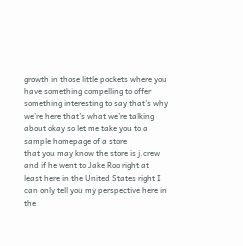growth in those little pockets where you have something compelling to offer
something interesting to say that’s why we’re here that’s what we’re talking
about okay so let me take you to a sample homepage of a store
that you may know the store is j.crew and if he went to Jake Roo right at
least here in the United States right I can only tell you my perspective here in
the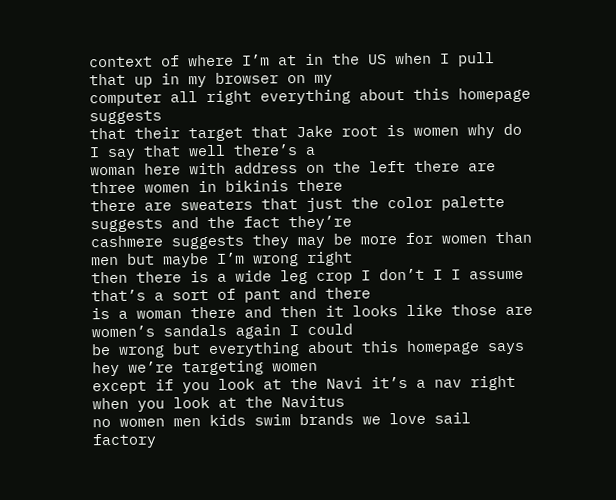context of where I’m at in the US when I pull that up in my browser on my
computer all right everything about this homepage suggests
that their target that Jake root is women why do I say that well there’s a
woman here with address on the left there are three women in bikinis there
there are sweaters that just the color palette suggests and the fact they’re
cashmere suggests they may be more for women than men but maybe I’m wrong right
then there is a wide leg crop I don’t I I assume that’s a sort of pant and there
is a woman there and then it looks like those are women’s sandals again I could
be wrong but everything about this homepage says hey we’re targeting women
except if you look at the Navi it’s a nav right when you look at the Navitus
no women men kids swim brands we love sail factory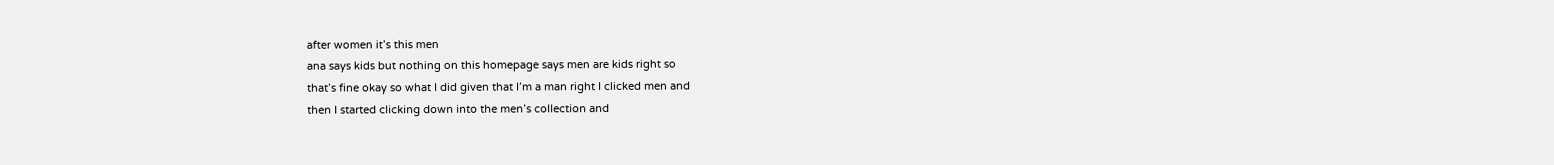after women it’s this men
ana says kids but nothing on this homepage says men are kids right so
that’s fine okay so what I did given that I’m a man right I clicked men and
then I started clicking down into the men’s collection and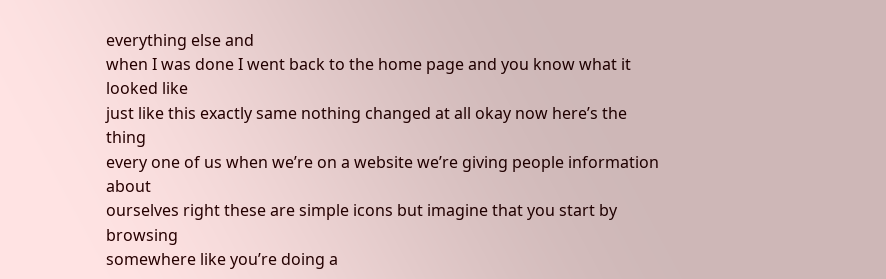everything else and
when I was done I went back to the home page and you know what it looked like
just like this exactly same nothing changed at all okay now here’s the thing
every one of us when we’re on a website we’re giving people information about
ourselves right these are simple icons but imagine that you start by browsing
somewhere like you’re doing a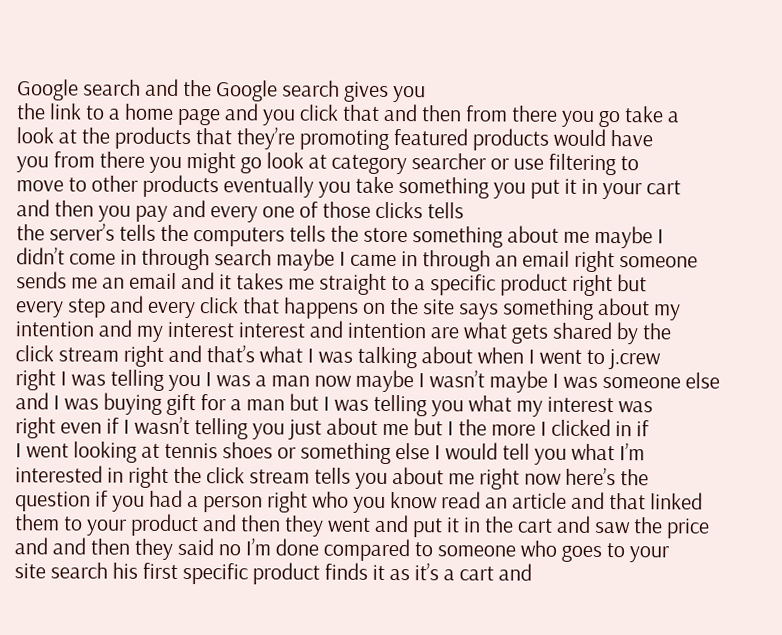Google search and the Google search gives you
the link to a home page and you click that and then from there you go take a
look at the products that they’re promoting featured products would have
you from there you might go look at category searcher or use filtering to
move to other products eventually you take something you put it in your cart
and then you pay and every one of those clicks tells
the server’s tells the computers tells the store something about me maybe I
didn’t come in through search maybe I came in through an email right someone
sends me an email and it takes me straight to a specific product right but
every step and every click that happens on the site says something about my
intention and my interest interest and intention are what gets shared by the
click stream right and that’s what I was talking about when I went to j.crew
right I was telling you I was a man now maybe I wasn’t maybe I was someone else
and I was buying gift for a man but I was telling you what my interest was
right even if I wasn’t telling you just about me but I the more I clicked in if
I went looking at tennis shoes or something else I would tell you what I’m
interested in right the click stream tells you about me right now here’s the
question if you had a person right who you know read an article and that linked
them to your product and then they went and put it in the cart and saw the price
and and then they said no I’m done compared to someone who goes to your
site search his first specific product finds it as it’s a cart and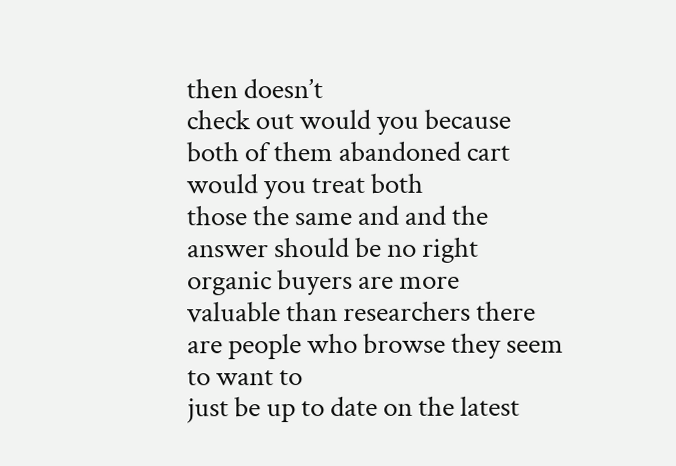then doesn’t
check out would you because both of them abandoned cart would you treat both
those the same and and the answer should be no right organic buyers are more
valuable than researchers there are people who browse they seem to want to
just be up to date on the latest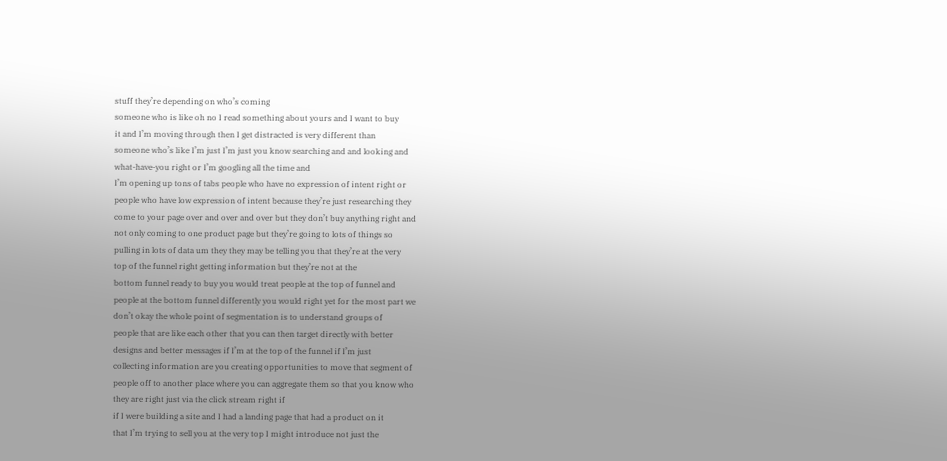stuff they’re depending on who’s coming
someone who is like oh no I read something about yours and I want to buy
it and I’m moving through then I get distracted is very different than
someone who’s like I’m just I’m just you know searching and and looking and
what-have-you right or I’m googling all the time and
I’m opening up tons of tabs people who have no expression of intent right or
people who have low expression of intent because they’re just researching they
come to your page over and over and over but they don’t buy anything right and
not only coming to one product page but they’re going to lots of things so
pulling in lots of data um they they may be telling you that they’re at the very
top of the funnel right getting information but they’re not at the
bottom funnel ready to buy you would treat people at the top of funnel and
people at the bottom funnel differently you would right yet for the most part we
don’t okay the whole point of segmentation is to understand groups of
people that are like each other that you can then target directly with better
designs and better messages if I’m at the top of the funnel if I’m just
collecting information are you creating opportunities to move that segment of
people off to another place where you can aggregate them so that you know who
they are right just via the click stream right if
if I were building a site and I had a landing page that had a product on it
that I’m trying to sell you at the very top I might introduce not just the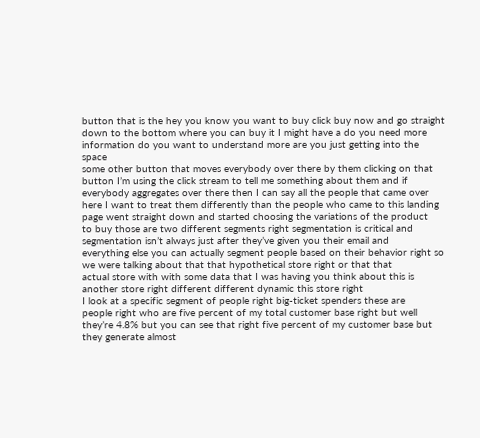button that is the hey you know you want to buy click buy now and go straight
down to the bottom where you can buy it I might have a do you need more
information do you want to understand more are you just getting into the space
some other button that moves everybody over there by them clicking on that
button I’m using the click stream to tell me something about them and if
everybody aggregates over there then I can say all the people that came over
here I want to treat them differently than the people who came to this landing
page went straight down and started choosing the variations of the product
to buy those are two different segments right segmentation is critical and
segmentation isn’t always just after they’ve given you their email and
everything else you can actually segment people based on their behavior right so
we were talking about that that hypothetical store right or that that
actual store with with some data that I was having you think about this is
another store right different different dynamic this store right
I look at a specific segment of people right big-ticket spenders these are
people right who are five percent of my total customer base right but well
they’re 4.8% but you can see that right five percent of my customer base but
they generate almost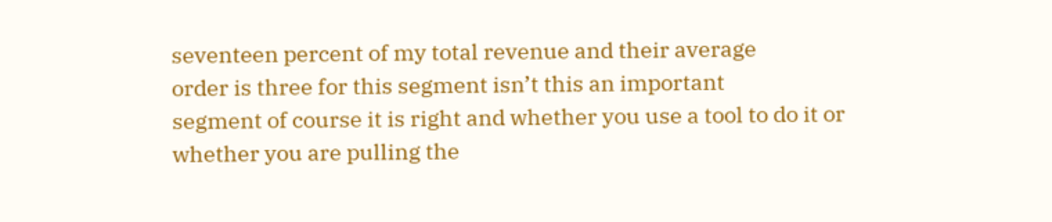seventeen percent of my total revenue and their average
order is three for this segment isn’t this an important
segment of course it is right and whether you use a tool to do it or
whether you are pulling the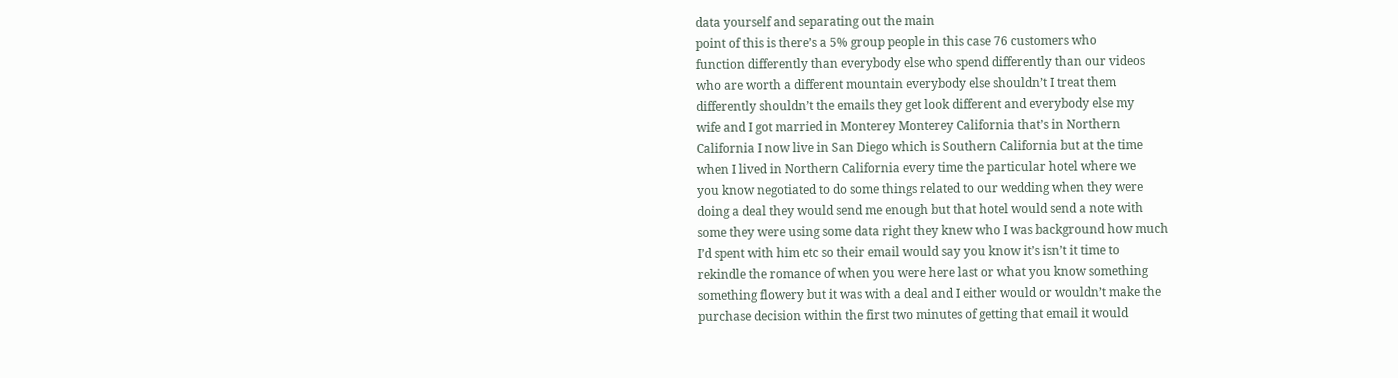data yourself and separating out the main
point of this is there’s a 5% group people in this case 76 customers who
function differently than everybody else who spend differently than our videos
who are worth a different mountain everybody else shouldn’t I treat them
differently shouldn’t the emails they get look different and everybody else my
wife and I got married in Monterey Monterey California that’s in Northern
California I now live in San Diego which is Southern California but at the time
when I lived in Northern California every time the particular hotel where we
you know negotiated to do some things related to our wedding when they were
doing a deal they would send me enough but that hotel would send a note with
some they were using some data right they knew who I was background how much
I’d spent with him etc so their email would say you know it’s isn’t it time to
rekindle the romance of when you were here last or what you know something
something flowery but it was with a deal and I either would or wouldn’t make the
purchase decision within the first two minutes of getting that email it would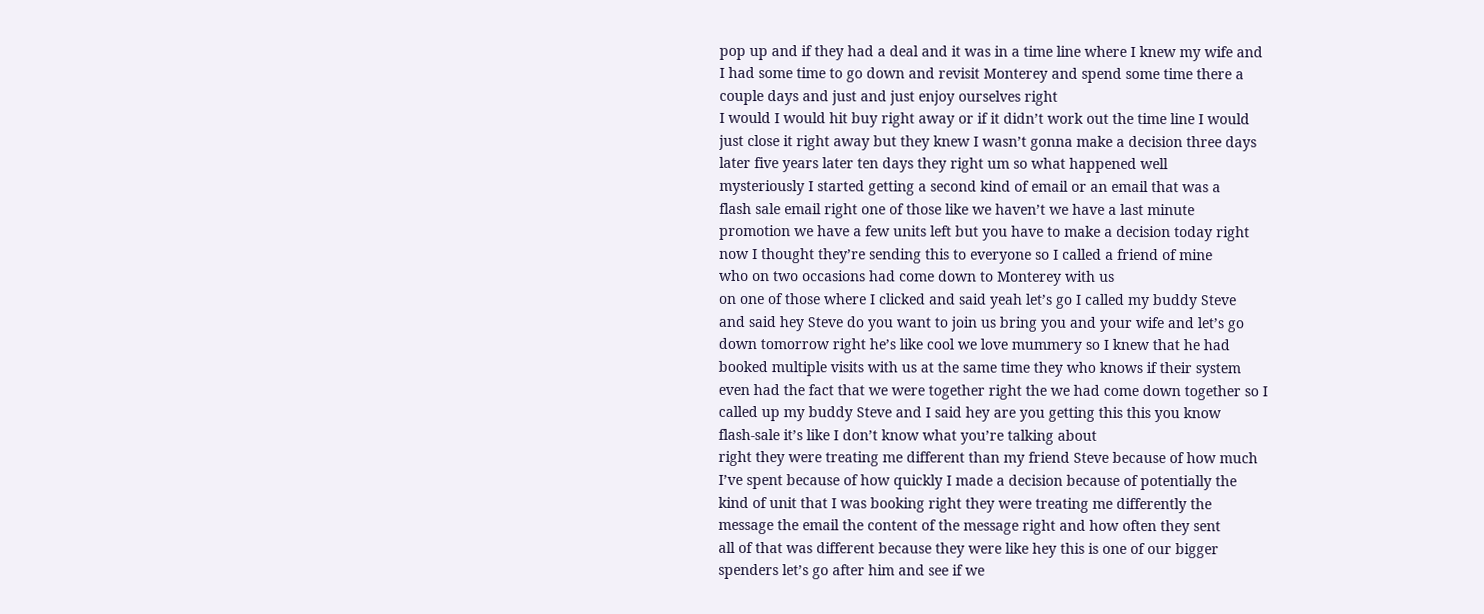pop up and if they had a deal and it was in a time line where I knew my wife and
I had some time to go down and revisit Monterey and spend some time there a
couple days and just and just enjoy ourselves right
I would I would hit buy right away or if it didn’t work out the time line I would
just close it right away but they knew I wasn’t gonna make a decision three days
later five years later ten days they right um so what happened well
mysteriously I started getting a second kind of email or an email that was a
flash sale email right one of those like we haven’t we have a last minute
promotion we have a few units left but you have to make a decision today right
now I thought they’re sending this to everyone so I called a friend of mine
who on two occasions had come down to Monterey with us
on one of those where I clicked and said yeah let’s go I called my buddy Steve
and said hey Steve do you want to join us bring you and your wife and let’s go
down tomorrow right he’s like cool we love mummery so I knew that he had
booked multiple visits with us at the same time they who knows if their system
even had the fact that we were together right the we had come down together so I
called up my buddy Steve and I said hey are you getting this this you know
flash-sale it’s like I don’t know what you’re talking about
right they were treating me different than my friend Steve because of how much
I’ve spent because of how quickly I made a decision because of potentially the
kind of unit that I was booking right they were treating me differently the
message the email the content of the message right and how often they sent
all of that was different because they were like hey this is one of our bigger
spenders let’s go after him and see if we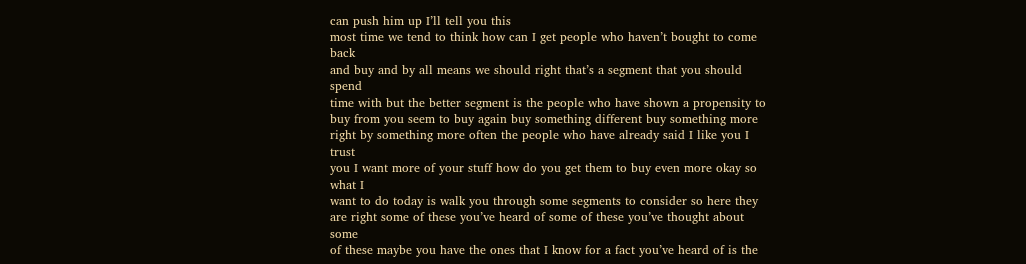can push him up I’ll tell you this
most time we tend to think how can I get people who haven’t bought to come back
and buy and by all means we should right that’s a segment that you should spend
time with but the better segment is the people who have shown a propensity to
buy from you seem to buy again buy something different buy something more
right by something more often the people who have already said I like you I trust
you I want more of your stuff how do you get them to buy even more okay so what I
want to do today is walk you through some segments to consider so here they
are right some of these you’ve heard of some of these you’ve thought about some
of these maybe you have the ones that I know for a fact you’ve heard of is the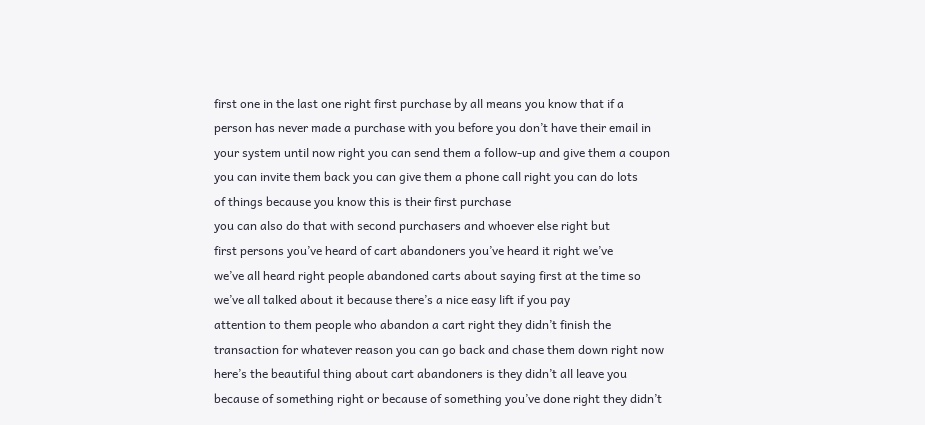first one in the last one right first purchase by all means you know that if a
person has never made a purchase with you before you don’t have their email in
your system until now right you can send them a follow-up and give them a coupon
you can invite them back you can give them a phone call right you can do lots
of things because you know this is their first purchase
you can also do that with second purchasers and whoever else right but
first persons you’ve heard of cart abandoners you’ve heard it right we’ve
we’ve all heard right people abandoned carts about saying first at the time so
we’ve all talked about it because there’s a nice easy lift if you pay
attention to them people who abandon a cart right they didn’t finish the
transaction for whatever reason you can go back and chase them down right now
here’s the beautiful thing about cart abandoners is they didn’t all leave you
because of something right or because of something you’ve done right they didn’t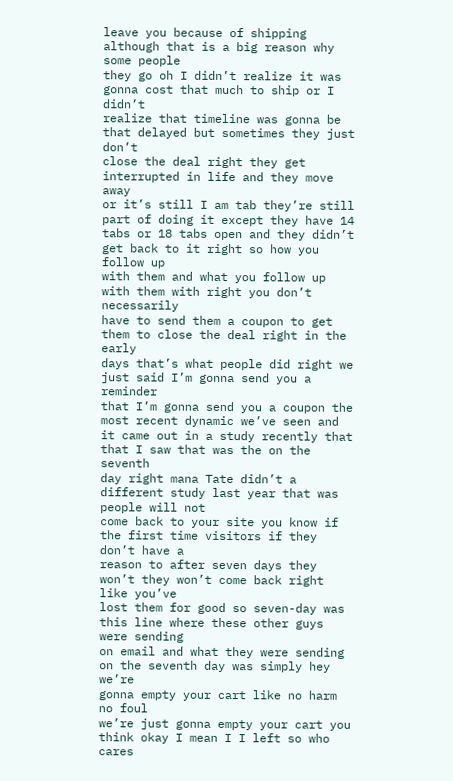leave you because of shipping although that is a big reason why some people
they go oh I didn’t realize it was gonna cost that much to ship or I didn’t
realize that timeline was gonna be that delayed but sometimes they just don’t
close the deal right they get interrupted in life and they move away
or it’s still I am tab they’re still part of doing it except they have 14
tabs or 18 tabs open and they didn’t get back to it right so how you follow up
with them and what you follow up with them with right you don’t necessarily
have to send them a coupon to get them to close the deal right in the early
days that’s what people did right we just said I’m gonna send you a reminder
that I’m gonna send you a coupon the most recent dynamic we’ve seen and
it came out in a study recently that that I saw that was the on the seventh
day right mana Tate didn’t a different study last year that was people will not
come back to your site you know if the first time visitors if they don’t have a
reason to after seven days they won’t they won’t come back right like you’ve
lost them for good so seven-day was this line where these other guys were sending
on email and what they were sending on the seventh day was simply hey we’re
gonna empty your cart like no harm no foul
we’re just gonna empty your cart you think okay I mean I I left so who cares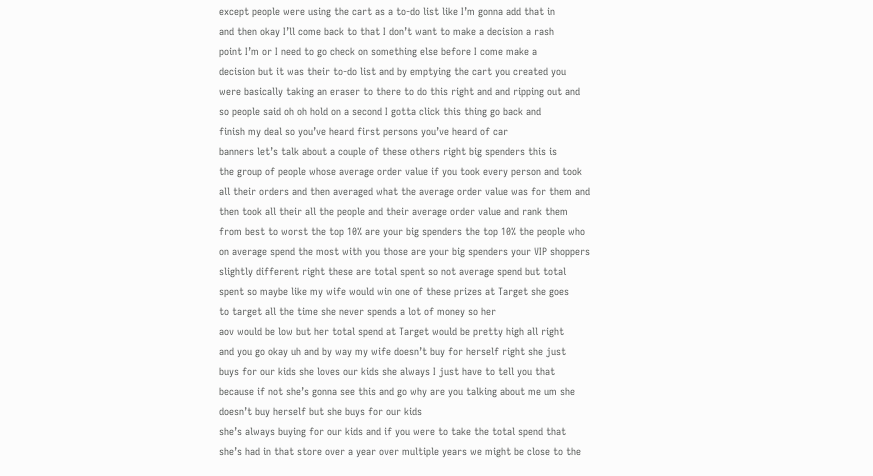except people were using the cart as a to-do list like I’m gonna add that in
and then okay I’ll come back to that I don’t want to make a decision a rash
point I’m or I need to go check on something else before I come make a
decision but it was their to-do list and by emptying the cart you created you
were basically taking an eraser to there to do this right and and ripping out and
so people said oh oh hold on a second I gotta click this thing go back and
finish my deal so you’ve heard first persons you’ve heard of car
banners let’s talk about a couple of these others right big spenders this is
the group of people whose average order value if you took every person and took
all their orders and then averaged what the average order value was for them and
then took all their all the people and their average order value and rank them
from best to worst the top 10% are your big spenders the top 10% the people who
on average spend the most with you those are your big spenders your VIP shoppers
slightly different right these are total spent so not average spend but total
spent so maybe like my wife would win one of these prizes at Target she goes
to target all the time she never spends a lot of money so her
aov would be low but her total spend at Target would be pretty high all right
and you go okay uh and by way my wife doesn’t buy for herself right she just
buys for our kids she loves our kids she always I just have to tell you that
because if not she’s gonna see this and go why are you talking about me um she
doesn’t buy herself but she buys for our kids
she’s always buying for our kids and if you were to take the total spend that
she’s had in that store over a year over multiple years we might be close to the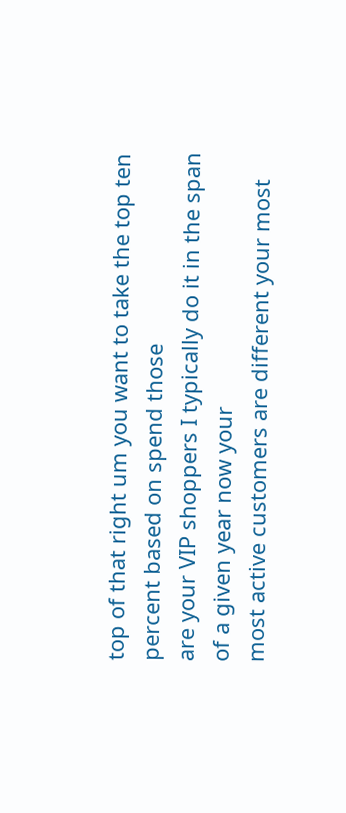top of that right um you want to take the top ten percent based on spend those
are your VIP shoppers I typically do it in the span of a given year now your
most active customers are different your most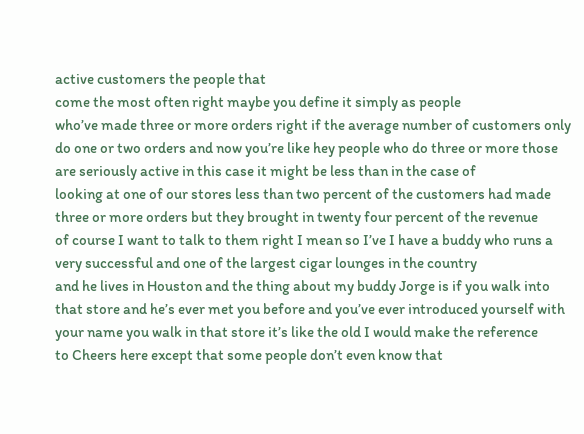active customers the people that
come the most often right maybe you define it simply as people
who’ve made three or more orders right if the average number of customers only
do one or two orders and now you’re like hey people who do three or more those
are seriously active in this case it might be less than in the case of
looking at one of our stores less than two percent of the customers had made
three or more orders but they brought in twenty four percent of the revenue
of course I want to talk to them right I mean so I’ve I have a buddy who runs a
very successful and one of the largest cigar lounges in the country
and he lives in Houston and the thing about my buddy Jorge is if you walk into
that store and he’s ever met you before and you’ve ever introduced yourself with
your name you walk in that store it’s like the old I would make the reference
to Cheers here except that some people don’t even know that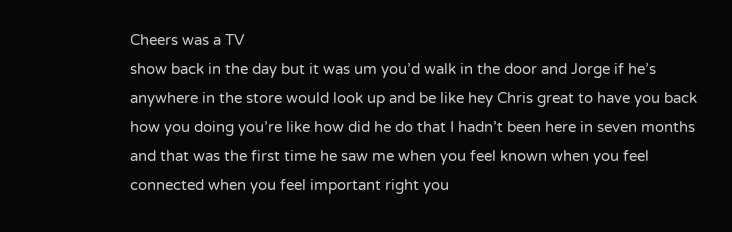Cheers was a TV
show back in the day but it was um you’d walk in the door and Jorge if he’s
anywhere in the store would look up and be like hey Chris great to have you back
how you doing you’re like how did he do that I hadn’t been here in seven months
and that was the first time he saw me when you feel known when you feel
connected when you feel important right you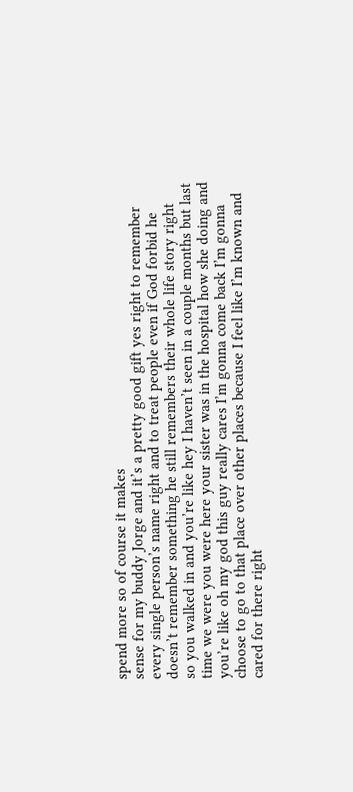spend more so of course it makes
sense for my buddy Jorge and it’s a pretty good gift yes right to remember
every single person’s name right and to treat people even if God forbid he
doesn’t remember something he still remembers their whole life story right
so you walked in and you’re like hey I haven’t seen in a couple months but last
time we were you were here your sister was in the hospital how she doing and
you’re like oh my god this guy really cares I’m gonna come back I’m gonna
choose to go to that place over other places because I feel like I’m known and
cared for there right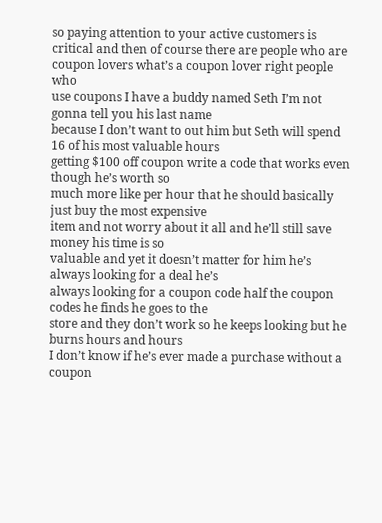so paying attention to your active customers is
critical and then of course there are people who are coupon lovers what’s a coupon lover right people who
use coupons I have a buddy named Seth I’m not gonna tell you his last name
because I don’t want to out him but Seth will spend 16 of his most valuable hours
getting $100 off coupon write a code that works even though he’s worth so
much more like per hour that he should basically just buy the most expensive
item and not worry about it all and he’ll still save money his time is so
valuable and yet it doesn’t matter for him he’s always looking for a deal he’s
always looking for a coupon code half the coupon codes he finds he goes to the
store and they don’t work so he keeps looking but he burns hours and hours
I don’t know if he’s ever made a purchase without a coupon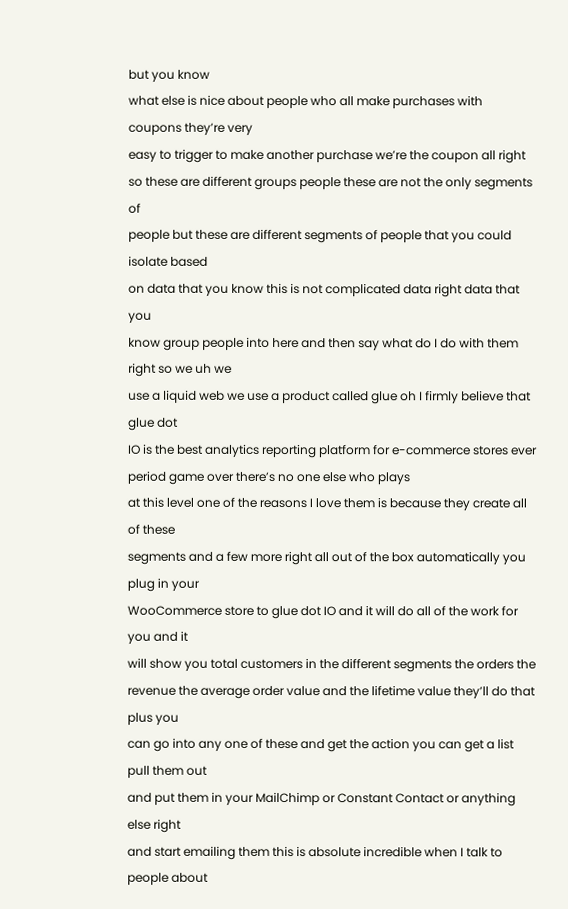but you know
what else is nice about people who all make purchases with coupons they’re very
easy to trigger to make another purchase we’re the coupon all right
so these are different groups people these are not the only segments of
people but these are different segments of people that you could isolate based
on data that you know this is not complicated data right data that you
know group people into here and then say what do I do with them right so we uh we
use a liquid web we use a product called glue oh I firmly believe that glue dot
IO is the best analytics reporting platform for e-commerce stores ever
period game over there’s no one else who plays
at this level one of the reasons I love them is because they create all of these
segments and a few more right all out of the box automatically you plug in your
WooCommerce store to glue dot IO and it will do all of the work for you and it
will show you total customers in the different segments the orders the
revenue the average order value and the lifetime value they’ll do that plus you
can go into any one of these and get the action you can get a list pull them out
and put them in your MailChimp or Constant Contact or anything else right
and start emailing them this is absolute incredible when I talk to people about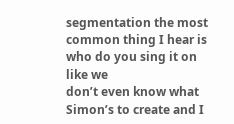segmentation the most common thing I hear is who do you sing it on like we
don’t even know what Simon’s to create and I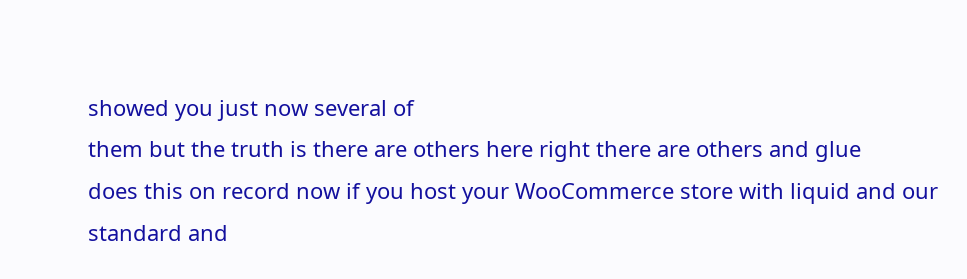showed you just now several of
them but the truth is there are others here right there are others and glue
does this on record now if you host your WooCommerce store with liquid and our
standard and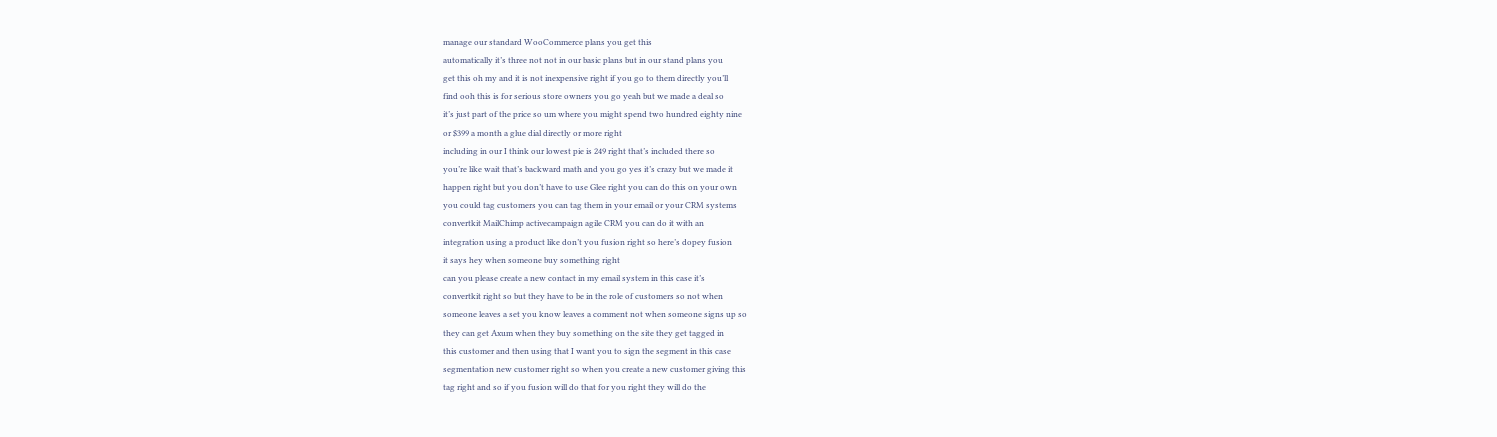manage our standard WooCommerce plans you get this
automatically it’s three not not in our basic plans but in our stand plans you
get this oh my and it is not inexpensive right if you go to them directly you’ll
find ooh this is for serious store owners you go yeah but we made a deal so
it’s just part of the price so um where you might spend two hundred eighty nine
or $399 a month a glue dial directly or more right
including in our I think our lowest pie is 249 right that’s included there so
you’re like wait that’s backward math and you go yes it’s crazy but we made it
happen right but you don’t have to use Glee right you can do this on your own
you could tag customers you can tag them in your email or your CRM systems
convertkit MailChimp activecampaign agile CRM you can do it with an
integration using a product like don’t you fusion right so here’s dopey fusion
it says hey when someone buy something right
can you please create a new contact in my email system in this case it’s
convertkit right so but they have to be in the role of customers so not when
someone leaves a set you know leaves a comment not when someone signs up so
they can get Axum when they buy something on the site they get tagged in
this customer and then using that I want you to sign the segment in this case
segmentation new customer right so when you create a new customer giving this
tag right and so if you fusion will do that for you right they will do the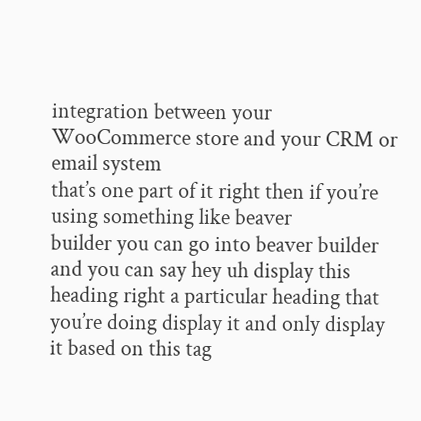integration between your WooCommerce store and your CRM or email system
that’s one part of it right then if you’re using something like beaver
builder you can go into beaver builder and you can say hey uh display this
heading right a particular heading that you’re doing display it and only display
it based on this tag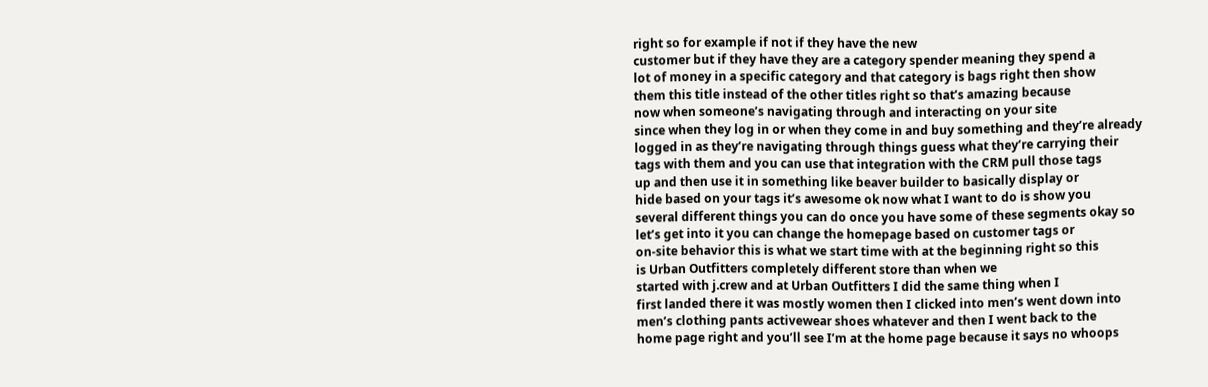right so for example if not if they have the new
customer but if they have they are a category spender meaning they spend a
lot of money in a specific category and that category is bags right then show
them this title instead of the other titles right so that’s amazing because
now when someone’s navigating through and interacting on your site
since when they log in or when they come in and buy something and they’re already
logged in as they’re navigating through things guess what they’re carrying their
tags with them and you can use that integration with the CRM pull those tags
up and then use it in something like beaver builder to basically display or
hide based on your tags it’s awesome ok now what I want to do is show you
several different things you can do once you have some of these segments okay so
let’s get into it you can change the homepage based on customer tags or
on-site behavior this is what we start time with at the beginning right so this
is Urban Outfitters completely different store than when we
started with j.crew and at Urban Outfitters I did the same thing when I
first landed there it was mostly women then I clicked into men’s went down into
men’s clothing pants activewear shoes whatever and then I went back to the
home page right and you’ll see I’m at the home page because it says no whoops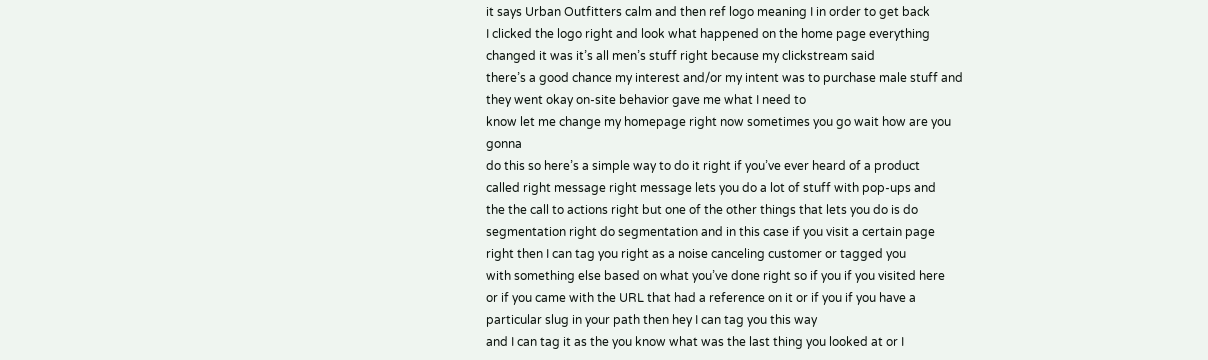it says Urban Outfitters calm and then ref logo meaning I in order to get back
I clicked the logo right and look what happened on the home page everything
changed it was it’s all men’s stuff right because my clickstream said
there’s a good chance my interest and/or my intent was to purchase male stuff and
they went okay on-site behavior gave me what I need to
know let me change my homepage right now sometimes you go wait how are you gonna
do this so here’s a simple way to do it right if you’ve ever heard of a product
called right message right message lets you do a lot of stuff with pop-ups and
the the call to actions right but one of the other things that lets you do is do
segmentation right do segmentation and in this case if you visit a certain page
right then I can tag you right as a noise canceling customer or tagged you
with something else based on what you’ve done right so if you if you visited here
or if you came with the URL that had a reference on it or if you if you have a
particular slug in your path then hey I can tag you this way
and I can tag it as the you know what was the last thing you looked at or I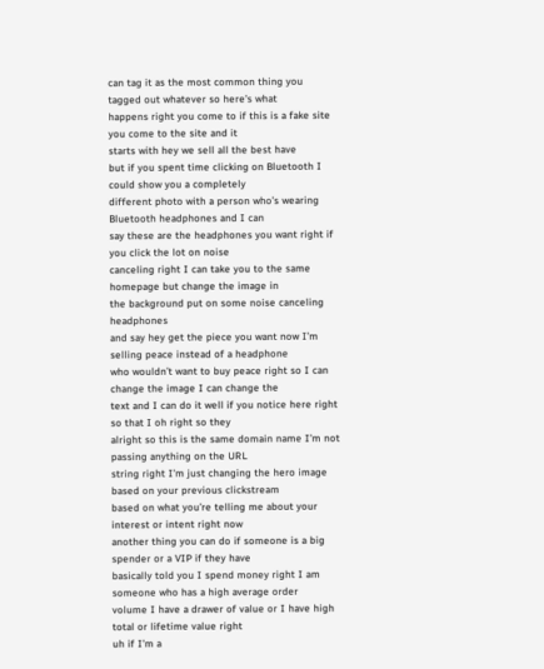can tag it as the most common thing you tagged out whatever so here’s what
happens right you come to if this is a fake site you come to the site and it
starts with hey we sell all the best have
but if you spent time clicking on Bluetooth I could show you a completely
different photo with a person who’s wearing Bluetooth headphones and I can
say these are the headphones you want right if you click the lot on noise
canceling right I can take you to the same homepage but change the image in
the background put on some noise canceling headphones
and say hey get the piece you want now I’m selling peace instead of a headphone
who wouldn’t want to buy peace right so I can change the image I can change the
text and I can do it well if you notice here right so that I oh right so they
alright so this is the same domain name I’m not passing anything on the URL
string right I’m just changing the hero image based on your previous clickstream
based on what you’re telling me about your interest or intent right now
another thing you can do if someone is a big spender or a VIP if they have
basically told you I spend money right I am someone who has a high average order
volume I have a drawer of value or I have high total or lifetime value right
uh if I’m a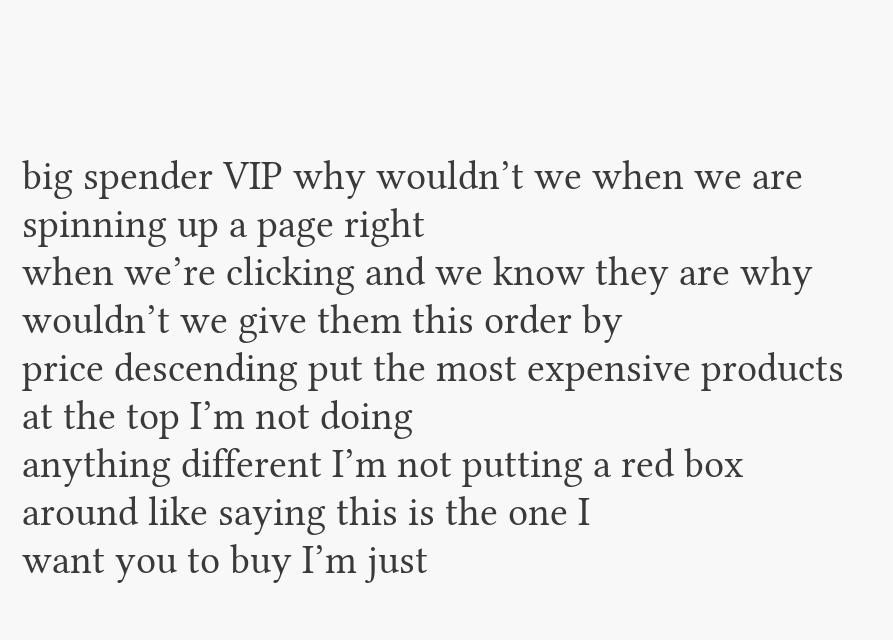big spender VIP why wouldn’t we when we are spinning up a page right
when we’re clicking and we know they are why wouldn’t we give them this order by
price descending put the most expensive products at the top I’m not doing
anything different I’m not putting a red box around like saying this is the one I
want you to buy I’m just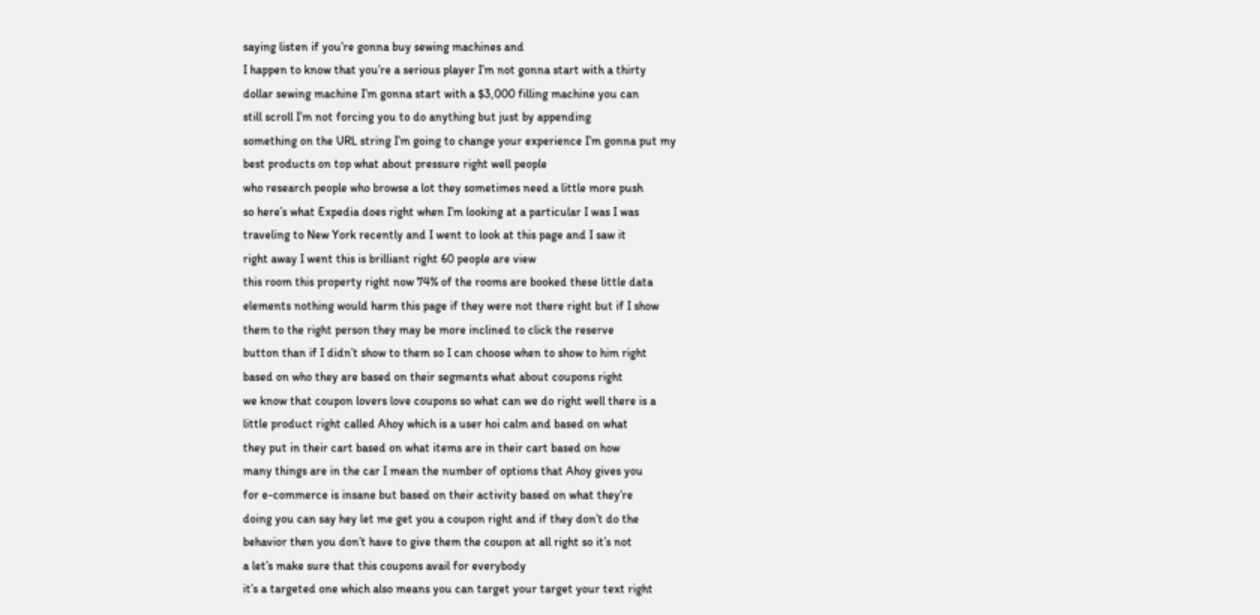saying listen if you’re gonna buy sewing machines and
I happen to know that you’re a serious player I’m not gonna start with a thirty
dollar sewing machine I’m gonna start with a $3,000 filling machine you can
still scroll I’m not forcing you to do anything but just by appending
something on the URL string I’m going to change your experience I’m gonna put my
best products on top what about pressure right well people
who research people who browse a lot they sometimes need a little more push
so here’s what Expedia does right when I’m looking at a particular I was I was
traveling to New York recently and I went to look at this page and I saw it
right away I went this is brilliant right 60 people are view
this room this property right now 74% of the rooms are booked these little data
elements nothing would harm this page if they were not there right but if I show
them to the right person they may be more inclined to click the reserve
button than if I didn’t show to them so I can choose when to show to him right
based on who they are based on their segments what about coupons right
we know that coupon lovers love coupons so what can we do right well there is a
little product right called Ahoy which is a user hoi calm and based on what
they put in their cart based on what items are in their cart based on how
many things are in the car I mean the number of options that Ahoy gives you
for e-commerce is insane but based on their activity based on what they’re
doing you can say hey let me get you a coupon right and if they don’t do the
behavior then you don’t have to give them the coupon at all right so it’s not
a let’s make sure that this coupons avail for everybody
it’s a targeted one which also means you can target your target your text right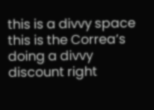this is a divvy space this is the Correa’s doing a divvy discount right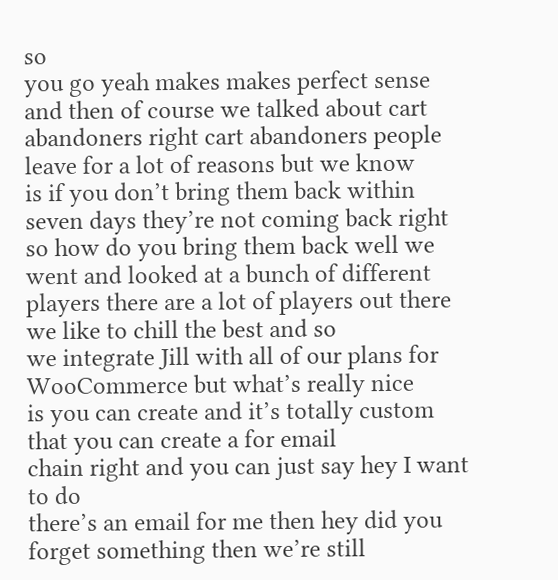so
you go yeah makes makes perfect sense and then of course we talked about cart
abandoners right cart abandoners people leave for a lot of reasons but we know
is if you don’t bring them back within seven days they’re not coming back right
so how do you bring them back well we went and looked at a bunch of different
players there are a lot of players out there we like to chill the best and so
we integrate Jill with all of our plans for WooCommerce but what’s really nice
is you can create and it’s totally custom that you can create a for email
chain right and you can just say hey I want to do
there’s an email for me then hey did you forget something then we’re still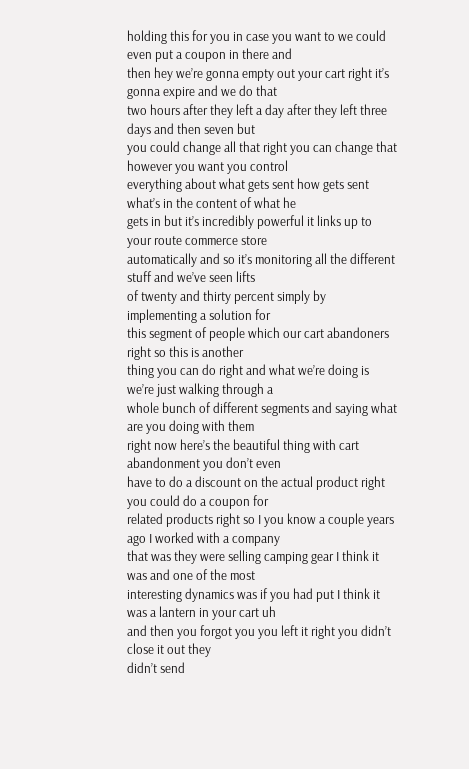holding this for you in case you want to we could even put a coupon in there and
then hey we’re gonna empty out your cart right it’s gonna expire and we do that
two hours after they left a day after they left three days and then seven but
you could change all that right you can change that however you want you control
everything about what gets sent how gets sent what’s in the content of what he
gets in but it’s incredibly powerful it links up to your route commerce store
automatically and so it’s monitoring all the different stuff and we’ve seen lifts
of twenty and thirty percent simply by implementing a solution for
this segment of people which our cart abandoners right so this is another
thing you can do right and what we’re doing is we’re just walking through a
whole bunch of different segments and saying what are you doing with them
right now here’s the beautiful thing with cart abandonment you don’t even
have to do a discount on the actual product right you could do a coupon for
related products right so I you know a couple years ago I worked with a company
that was they were selling camping gear I think it was and one of the most
interesting dynamics was if you had put I think it was a lantern in your cart uh
and then you forgot you you left it right you didn’t close it out they
didn’t send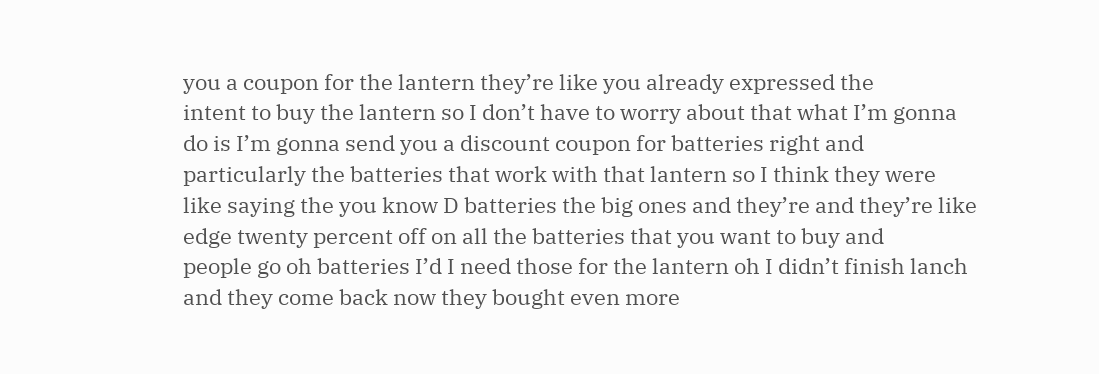you a coupon for the lantern they’re like you already expressed the
intent to buy the lantern so I don’t have to worry about that what I’m gonna
do is I’m gonna send you a discount coupon for batteries right and
particularly the batteries that work with that lantern so I think they were
like saying the you know D batteries the big ones and they’re and they’re like
edge twenty percent off on all the batteries that you want to buy and
people go oh batteries I’d I need those for the lantern oh I didn’t finish lanch
and they come back now they bought even more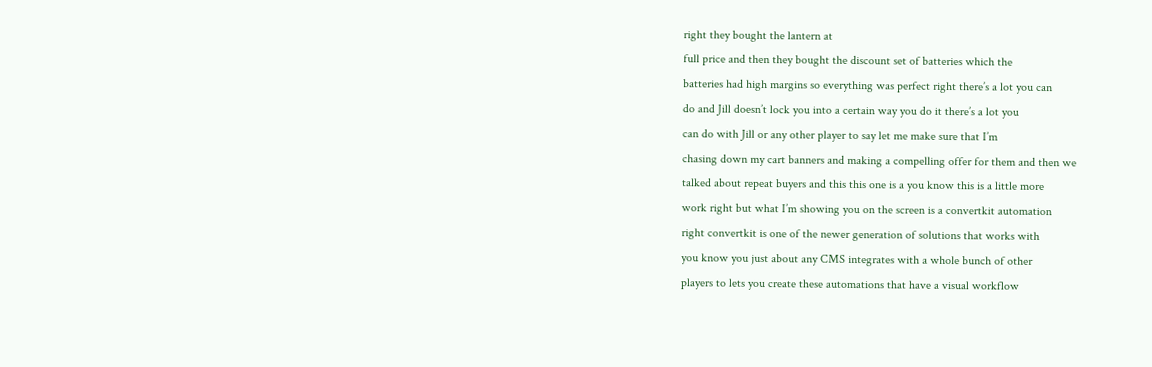right they bought the lantern at
full price and then they bought the discount set of batteries which the
batteries had high margins so everything was perfect right there’s a lot you can
do and Jill doesn’t lock you into a certain way you do it there’s a lot you
can do with Jill or any other player to say let me make sure that I’m
chasing down my cart banners and making a compelling offer for them and then we
talked about repeat buyers and this this one is a you know this is a little more
work right but what I’m showing you on the screen is a convertkit automation
right convertkit is one of the newer generation of solutions that works with
you know you just about any CMS integrates with a whole bunch of other
players to lets you create these automations that have a visual workflow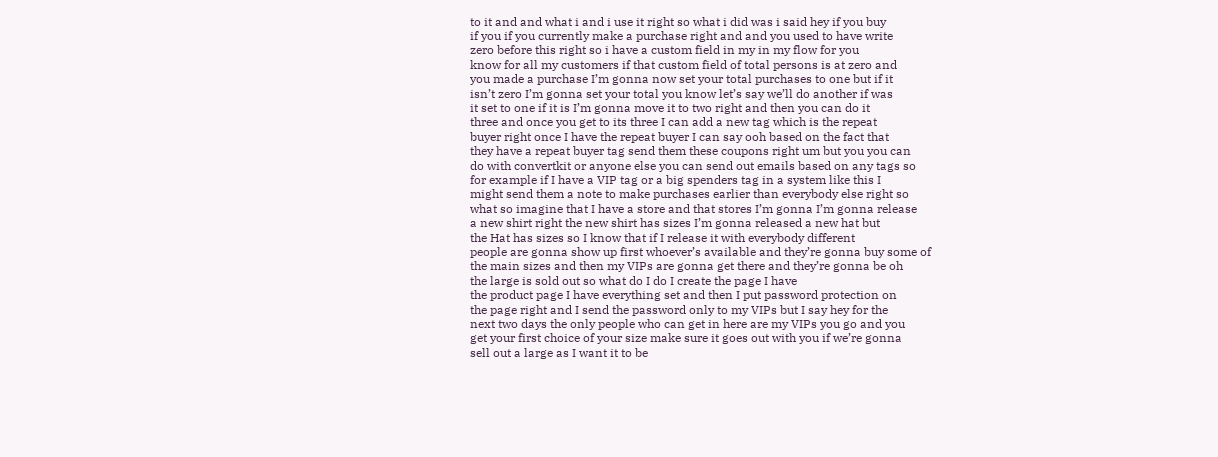to it and and what i and i use it right so what i did was i said hey if you buy
if you if you currently make a purchase right and and you used to have write
zero before this right so i have a custom field in my in my flow for you
know for all my customers if that custom field of total persons is at zero and
you made a purchase I’m gonna now set your total purchases to one but if it
isn’t zero I’m gonna set your total you know let’s say we’ll do another if was
it set to one if it is I’m gonna move it to two right and then you can do it
three and once you get to its three I can add a new tag which is the repeat
buyer right once I have the repeat buyer I can say ooh based on the fact that
they have a repeat buyer tag send them these coupons right um but you you can
do with convertkit or anyone else you can send out emails based on any tags so
for example if I have a VIP tag or a big spenders tag in a system like this I
might send them a note to make purchases earlier than everybody else right so
what so imagine that I have a store and that stores I’m gonna I’m gonna release
a new shirt right the new shirt has sizes I’m gonna released a new hat but
the Hat has sizes so I know that if I release it with everybody different
people are gonna show up first whoever’s available and they’re gonna buy some of
the main sizes and then my VIPs are gonna get there and they’re gonna be oh
the large is sold out so what do I do I create the page I have
the product page I have everything set and then I put password protection on
the page right and I send the password only to my VIPs but I say hey for the
next two days the only people who can get in here are my VIPs you go and you
get your first choice of your size make sure it goes out with you if we’re gonna
sell out a large as I want it to be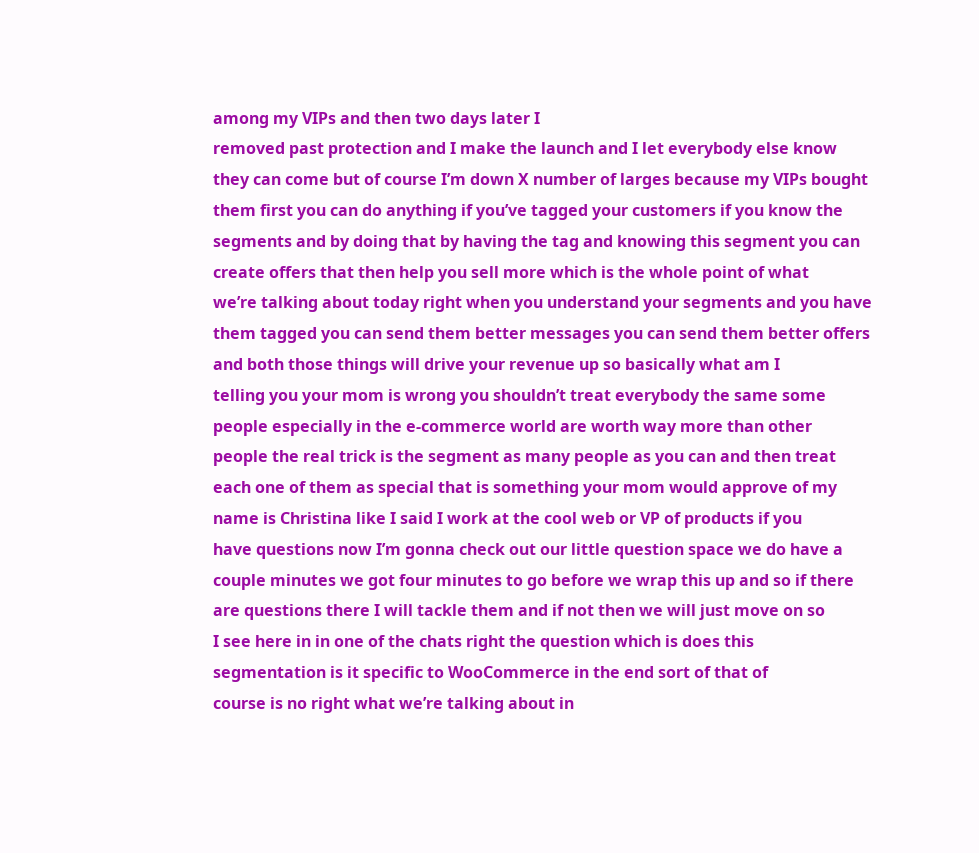among my VIPs and then two days later I
removed past protection and I make the launch and I let everybody else know
they can come but of course I’m down X number of larges because my VIPs bought
them first you can do anything if you’ve tagged your customers if you know the
segments and by doing that by having the tag and knowing this segment you can
create offers that then help you sell more which is the whole point of what
we’re talking about today right when you understand your segments and you have
them tagged you can send them better messages you can send them better offers
and both those things will drive your revenue up so basically what am I
telling you your mom is wrong you shouldn’t treat everybody the same some
people especially in the e-commerce world are worth way more than other
people the real trick is the segment as many people as you can and then treat
each one of them as special that is something your mom would approve of my
name is Christina like I said I work at the cool web or VP of products if you
have questions now I’m gonna check out our little question space we do have a
couple minutes we got four minutes to go before we wrap this up and so if there
are questions there I will tackle them and if not then we will just move on so
I see here in in one of the chats right the question which is does this
segmentation is it specific to WooCommerce in the end sort of that of
course is no right what we’re talking about in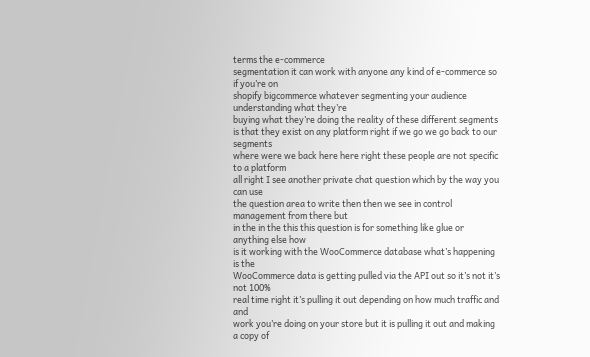terms the e-commerce
segmentation it can work with anyone any kind of e-commerce so if you’re on
shopify bigcommerce whatever segmenting your audience understanding what they’re
buying what they’re doing the reality of these different segments
is that they exist on any platform right if we go we go back to our segments
where were we back here here right these people are not specific to a platform
all right I see another private chat question which by the way you can use
the question area to write then then we see in control management from there but
in the in the this this question is for something like glue or anything else how
is it working with the WooCommerce database what’s happening is the
WooCommerce data is getting pulled via the API out so it’s not it’s not 100%
real time right it’s pulling it out depending on how much traffic and and
work you’re doing on your store but it is pulling it out and making a copy of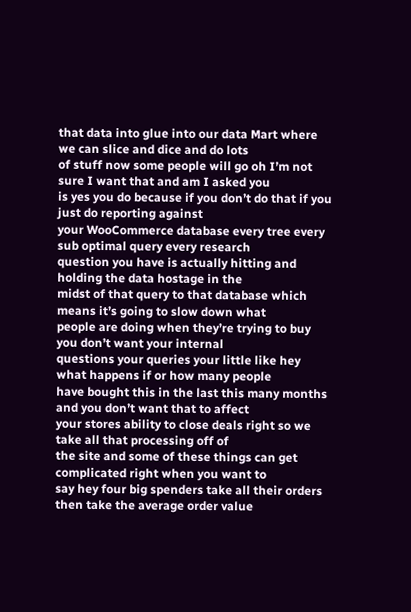that data into glue into our data Mart where we can slice and dice and do lots
of stuff now some people will go oh I’m not sure I want that and am I asked you
is yes you do because if you don’t do that if you just do reporting against
your WooCommerce database every tree every sub optimal query every research
question you have is actually hitting and holding the data hostage in the
midst of that query to that database which means it’s going to slow down what
people are doing when they’re trying to buy you don’t want your internal
questions your queries your little like hey what happens if or how many people
have bought this in the last this many months and you don’t want that to affect
your stores ability to close deals right so we take all that processing off of
the site and some of these things can get complicated right when you want to
say hey four big spenders take all their orders then take the average order value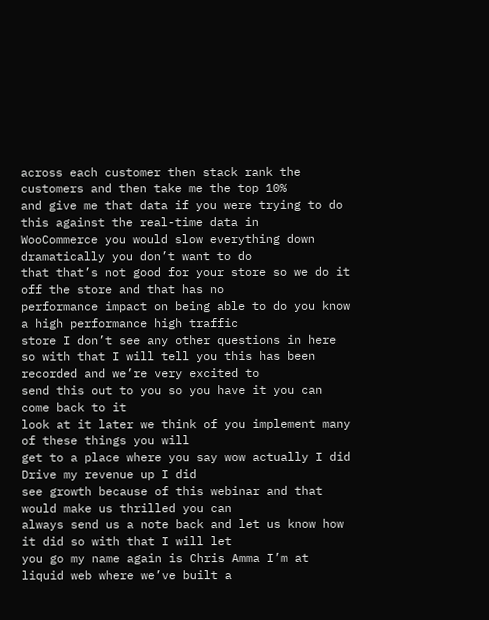across each customer then stack rank the customers and then take me the top 10%
and give me that data if you were trying to do this against the real-time data in
WooCommerce you would slow everything down dramatically you don’t want to do
that that’s not good for your store so we do it off the store and that has no
performance impact on being able to do you know a high performance high traffic
store I don’t see any other questions in here
so with that I will tell you this has been recorded and we’re very excited to
send this out to you so you have it you can come back to it
look at it later we think of you implement many of these things you will
get to a place where you say wow actually I did Drive my revenue up I did
see growth because of this webinar and that would make us thrilled you can
always send us a note back and let us know how it did so with that I will let
you go my name again is Chris Amma I’m at liquid web where we’ve built a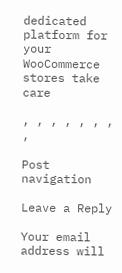dedicated platform for your WooCommerce stores take care

, , , , , , , ,

Post navigation

Leave a Reply

Your email address will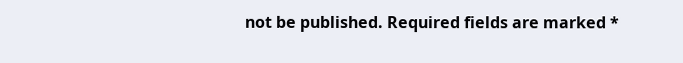not be published. Required fields are marked *